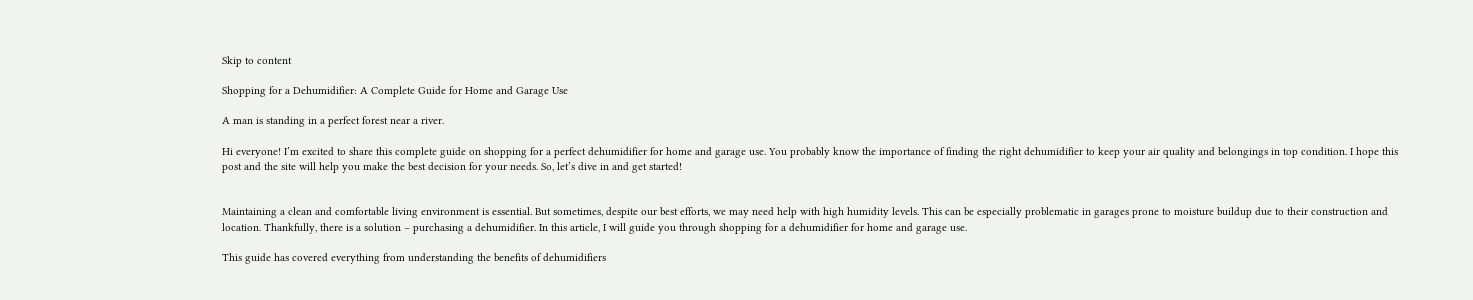Skip to content

Shopping for a Dehumidifier: A Complete Guide for Home and Garage Use

A man is standing in a perfect forest near a river.

Hi everyone! I’m excited to share this complete guide on shopping for a perfect dehumidifier for home and garage use. You probably know the importance of finding the right dehumidifier to keep your air quality and belongings in top condition. I hope this post and the site will help you make the best decision for your needs. So, let’s dive in and get started!


Maintaining a clean and comfortable living environment is essential. But sometimes, despite our best efforts, we may need help with high humidity levels. This can be especially problematic in garages prone to moisture buildup due to their construction and location. Thankfully, there is a solution – purchasing a dehumidifier. In this article, I will guide you through shopping for a dehumidifier for home and garage use.

This guide has covered everything from understanding the benefits of dehumidifiers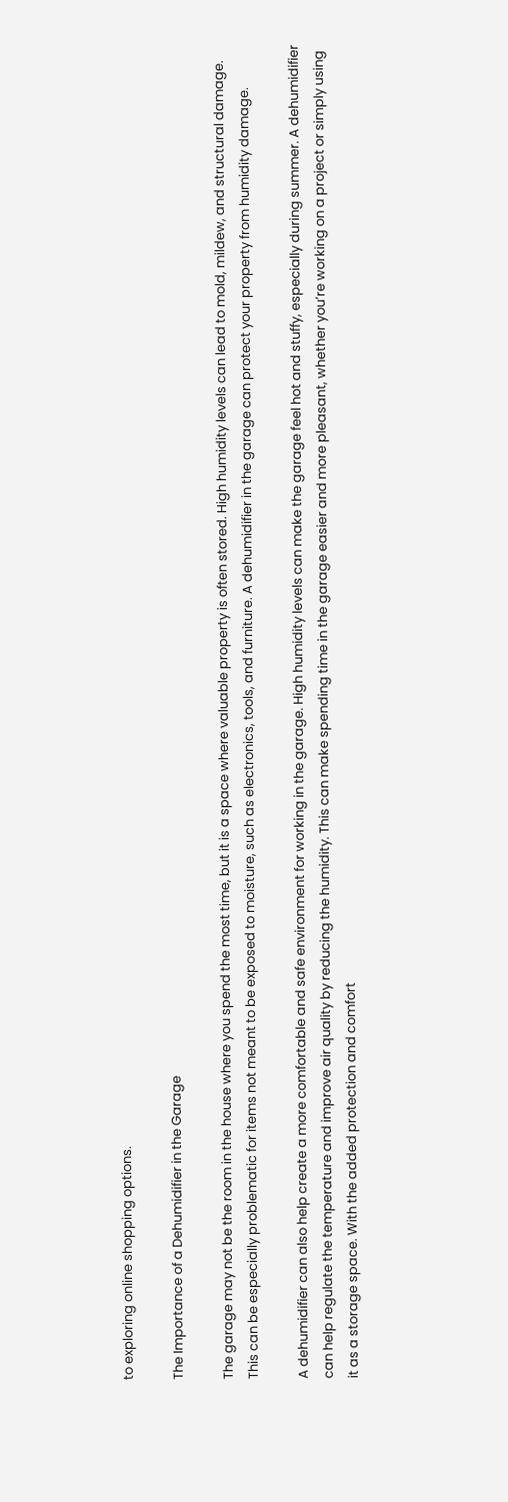to exploring online shopping options.

The Importance of a Dehumidifier in the Garage

The garage may not be the room in the house where you spend the most time, but it is a space where valuable property is often stored. High humidity levels can lead to mold, mildew, and structural damage. This can be especially problematic for items not meant to be exposed to moisture, such as electronics, tools, and furniture. A dehumidifier in the garage can protect your property from humidity damage.

A dehumidifier can also help create a more comfortable and safe environment for working in the garage. High humidity levels can make the garage feel hot and stuffy, especially during summer. A dehumidifier can help regulate the temperature and improve air quality by reducing the humidity. This can make spending time in the garage easier and more pleasant, whether you’re working on a project or simply using it as a storage space. With the added protection and comfort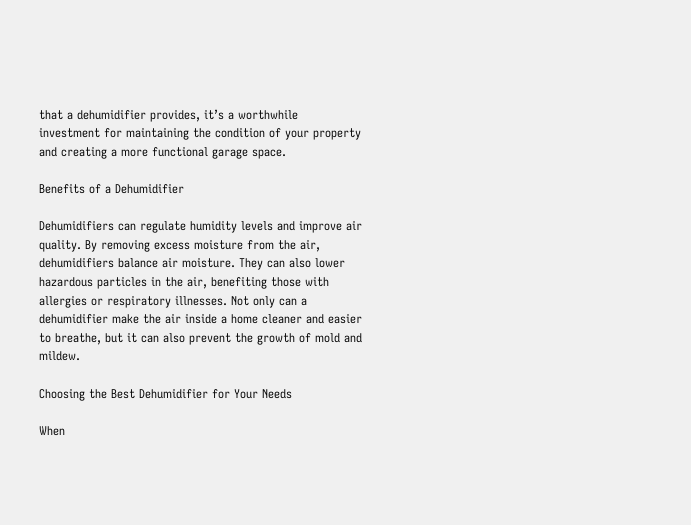that a dehumidifier provides, it’s a worthwhile investment for maintaining the condition of your property and creating a more functional garage space.

Benefits of a Dehumidifier

Dehumidifiers can regulate humidity levels and improve air quality. By removing excess moisture from the air, dehumidifiers balance air moisture. They can also lower hazardous particles in the air, benefiting those with allergies or respiratory illnesses. Not only can a dehumidifier make the air inside a home cleaner and easier to breathe, but it can also prevent the growth of mold and mildew.

Choosing the Best Dehumidifier for Your Needs

When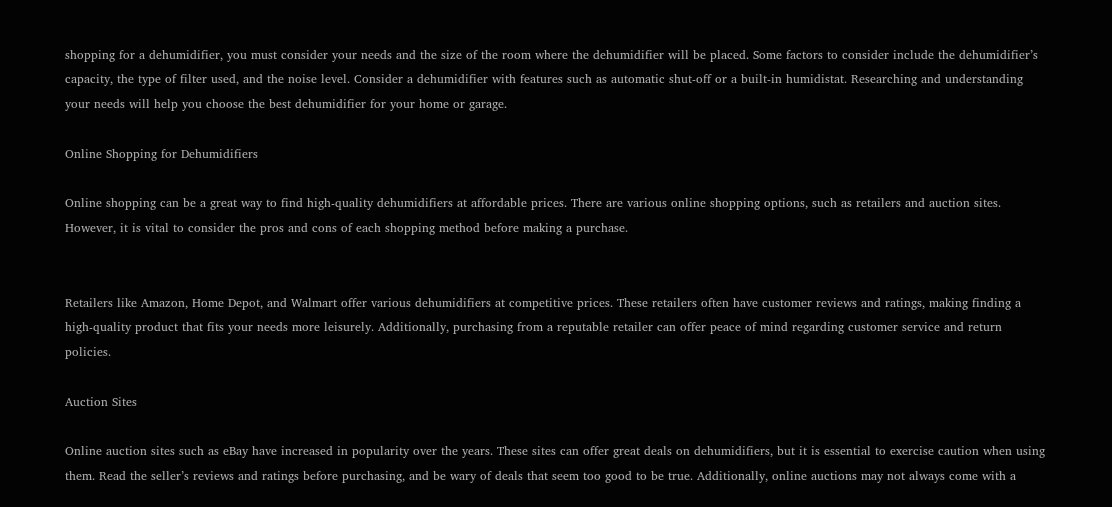shopping for a dehumidifier, you must consider your needs and the size of the room where the dehumidifier will be placed. Some factors to consider include the dehumidifier’s capacity, the type of filter used, and the noise level. Consider a dehumidifier with features such as automatic shut-off or a built-in humidistat. Researching and understanding your needs will help you choose the best dehumidifier for your home or garage.

Online Shopping for Dehumidifiers

Online shopping can be a great way to find high-quality dehumidifiers at affordable prices. There are various online shopping options, such as retailers and auction sites. However, it is vital to consider the pros and cons of each shopping method before making a purchase.


Retailers like Amazon, Home Depot, and Walmart offer various dehumidifiers at competitive prices. These retailers often have customer reviews and ratings, making finding a high-quality product that fits your needs more leisurely. Additionally, purchasing from a reputable retailer can offer peace of mind regarding customer service and return policies.

Auction Sites

Online auction sites such as eBay have increased in popularity over the years. These sites can offer great deals on dehumidifiers, but it is essential to exercise caution when using them. Read the seller’s reviews and ratings before purchasing, and be wary of deals that seem too good to be true. Additionally, online auctions may not always come with a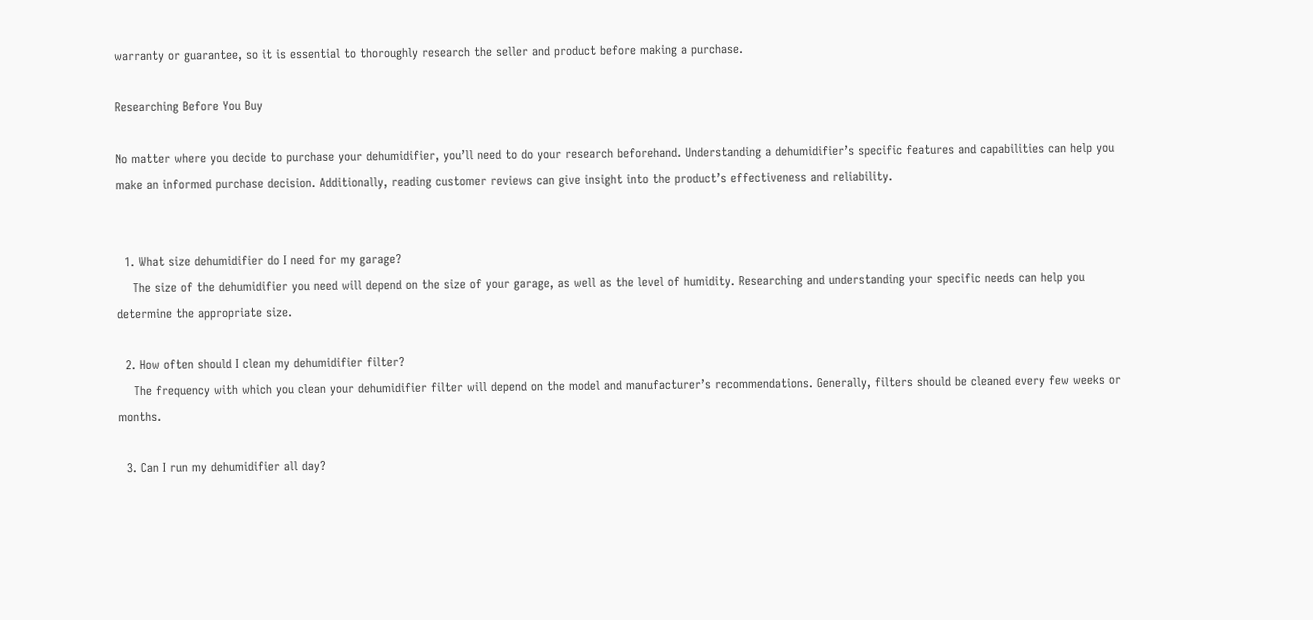warranty or guarantee, so it is essential to thoroughly research the seller and product before making a purchase.

Researching Before You Buy

No matter where you decide to purchase your dehumidifier, you’ll need to do your research beforehand. Understanding a dehumidifier’s specific features and capabilities can help you make an informed purchase decision. Additionally, reading customer reviews can give insight into the product’s effectiveness and reliability.


  1. What size dehumidifier do I need for my garage?
    The size of the dehumidifier you need will depend on the size of your garage, as well as the level of humidity. Researching and understanding your specific needs can help you determine the appropriate size.

  2. How often should I clean my dehumidifier filter?
    The frequency with which you clean your dehumidifier filter will depend on the model and manufacturer’s recommendations. Generally, filters should be cleaned every few weeks or months.

  3. Can I run my dehumidifier all day?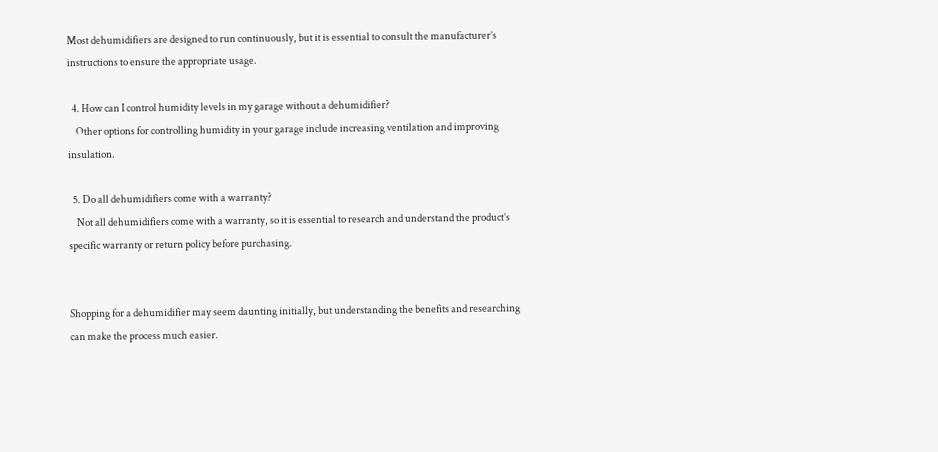Most dehumidifiers are designed to run continuously, but it is essential to consult the manufacturer’s instructions to ensure the appropriate usage.

  4. How can I control humidity levels in my garage without a dehumidifier?
    Other options for controlling humidity in your garage include increasing ventilation and improving insulation.

  5. Do all dehumidifiers come with a warranty?
    Not all dehumidifiers come with a warranty, so it is essential to research and understand the product’s specific warranty or return policy before purchasing.


Shopping for a dehumidifier may seem daunting initially, but understanding the benefits and researching can make the process much easier.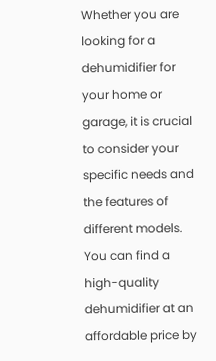Whether you are looking for a dehumidifier for your home or garage, it is crucial to consider your specific needs and the features of different models. You can find a high-quality dehumidifier at an affordable price by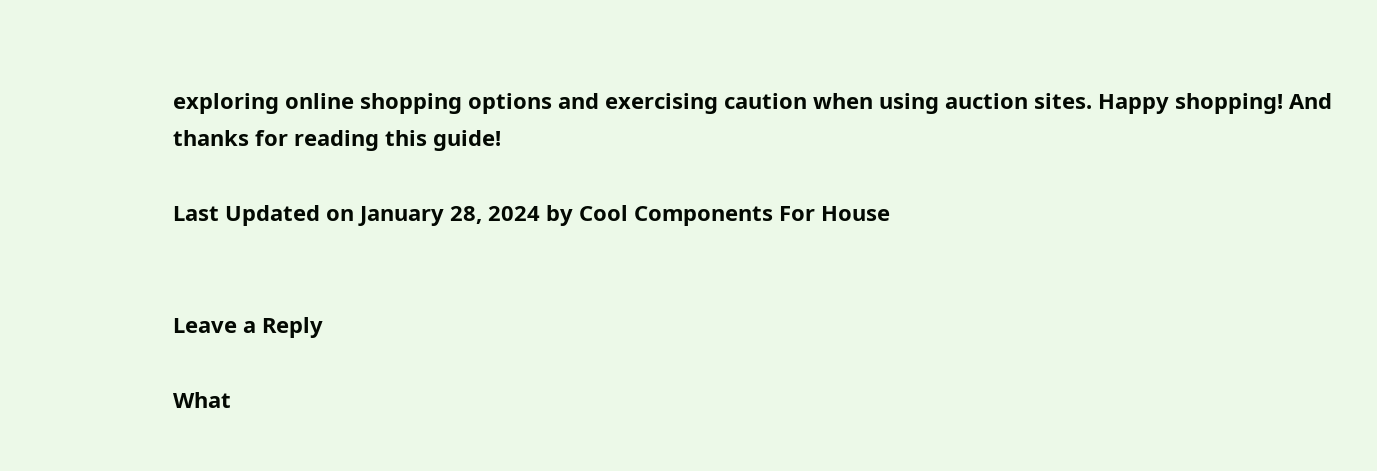exploring online shopping options and exercising caution when using auction sites. Happy shopping! And thanks for reading this guide!

Last Updated on January 28, 2024 by Cool Components For House


Leave a Reply

What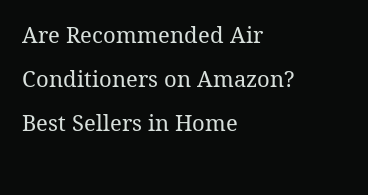Are Recommended Air Conditioners on Amazon?
Best Sellers in Home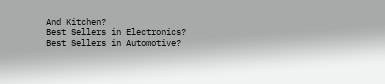And Kitchen?
Best Sellers in Electronics?
Best Sellers in Automotive?